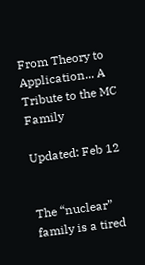From Theory to Application... A Tribute to the MC Family

Updated: Feb 12


The “nuclear” family is a tired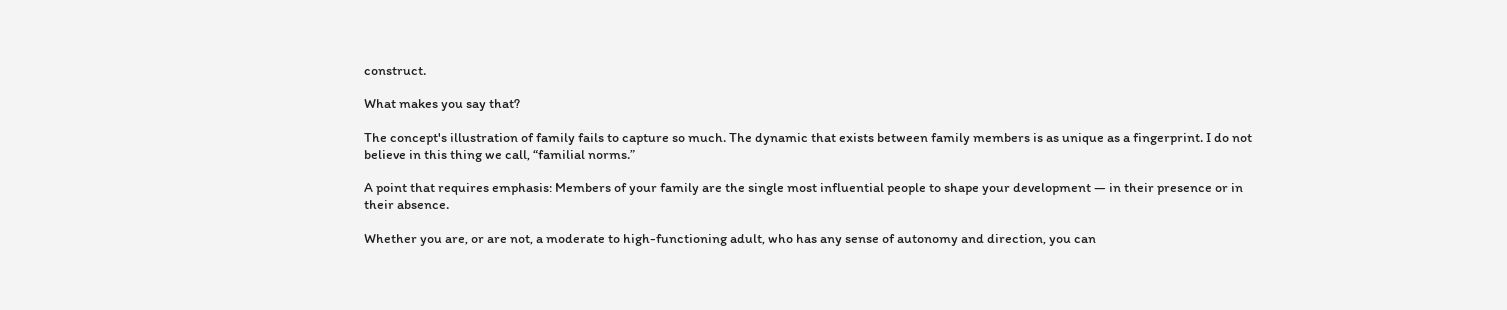construct.

What makes you say that?

The concept's illustration of family fails to capture so much. The dynamic that exists between family members is as unique as a fingerprint. I do not believe in this thing we call, “familial norms.”

A point that requires emphasis: Members of your family are the single most influential people to shape your development — in their presence or in their absence.

Whether you are, or are not, a moderate to high-functioning adult, who has any sense of autonomy and direction, you can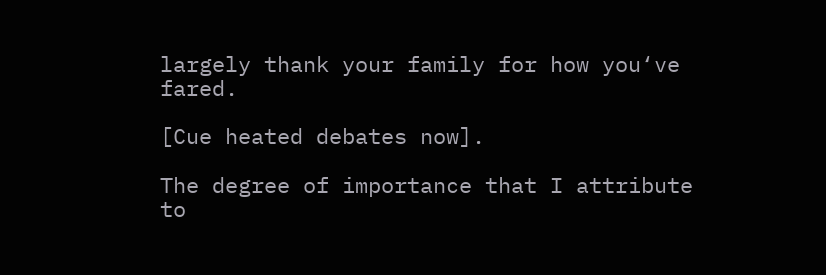largely thank your family for how you‘ve fared.

[Cue heated debates now].

The degree of importance that I attribute to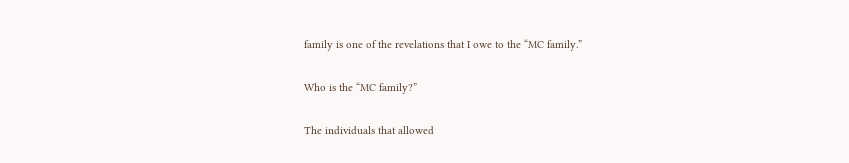family is one of the revelations that I owe to the “MC family.”

Who is the “MC family?”

The individuals that allowed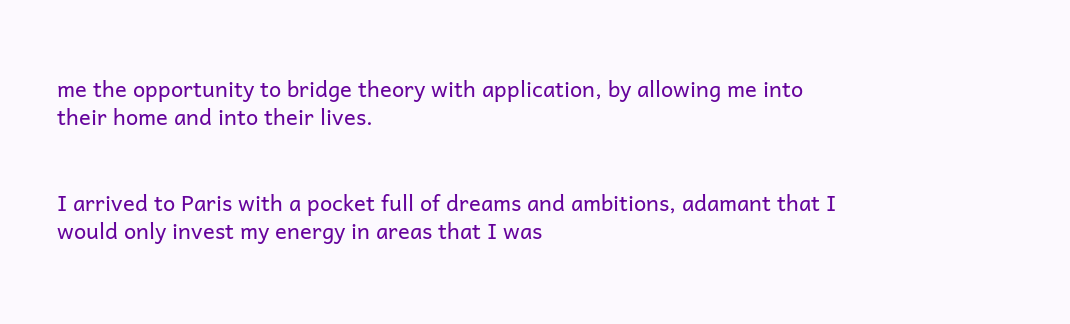me the opportunity to bridge theory with application, by allowing me into their home and into their lives.


I arrived to Paris with a pocket full of dreams and ambitions, adamant that I would only invest my energy in areas that I was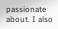passionate about. I also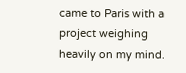came to Paris with a project weighing heavily on my mind.